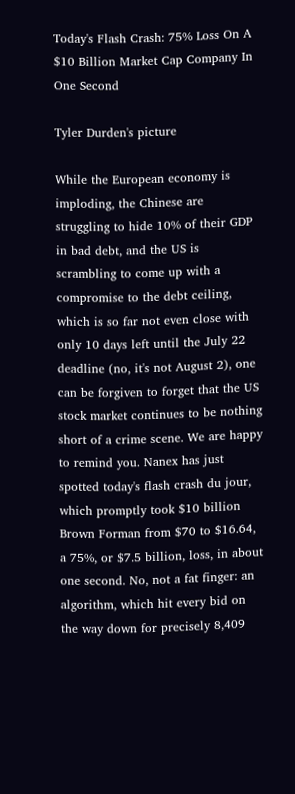Today's Flash Crash: 75% Loss On A $10 Billion Market Cap Company In One Second

Tyler Durden's picture

While the European economy is imploding, the Chinese are struggling to hide 10% of their GDP in bad debt, and the US is scrambling to come up with a compromise to the debt ceiling, which is so far not even close with only 10 days left until the July 22 deadline (no, it's not August 2), one can be forgiven to forget that the US stock market continues to be nothing short of a crime scene. We are happy to remind you. Nanex has just spotted today's flash crash du jour, which promptly took $10 billion Brown Forman from $70 to $16.64, a 75%, or $7.5 billion, loss, in about one second. No, not a fat finger: an algorithm, which hit every bid on the way down for precisely 8,409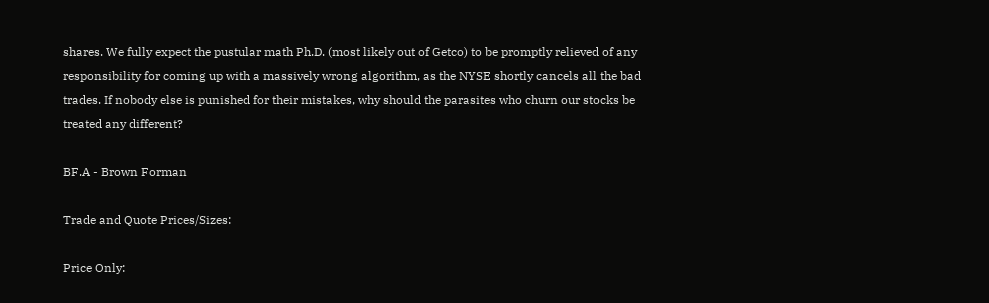shares. We fully expect the pustular math Ph.D. (most likely out of Getco) to be promptly relieved of any responsibility for coming up with a massively wrong algorithm, as the NYSE shortly cancels all the bad trades. If nobody else is punished for their mistakes, why should the parasites who churn our stocks be treated any different?

BF.A - Brown Forman

Trade and Quote Prices/Sizes:

Price Only: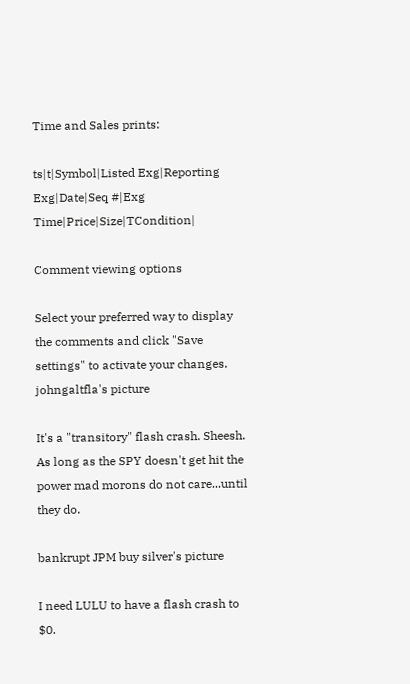Time and Sales prints:

ts|t|Symbol|Listed Exg|Reporting Exg|Date|Seq #|Exg Time|Price|Size|TCondition|

Comment viewing options

Select your preferred way to display the comments and click "Save settings" to activate your changes.
johngaltfla's picture

It's a "transitory" flash crash. Sheesh. As long as the SPY doesn't get hit the power mad morons do not care...until they do.

bankrupt JPM buy silver's picture

I need LULU to have a flash crash to $0.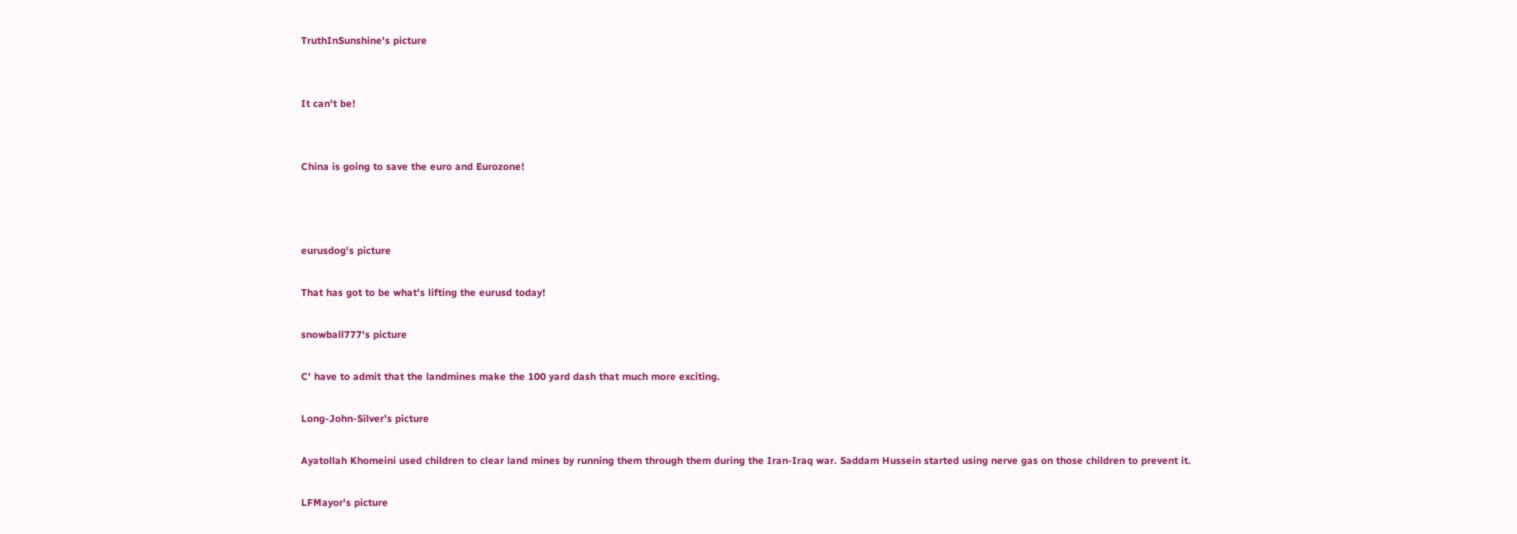TruthInSunshine's picture


It can't be!


China is going to save the euro and Eurozone!



eurusdog's picture

That has got to be what's lifting the eurusd today!

snowball777's picture

C' have to admit that the landmines make the 100 yard dash that much more exciting.

Long-John-Silver's picture

Ayatollah Khomeini used children to clear land mines by running them through them during the Iran-Iraq war. Saddam Hussein started using nerve gas on those children to prevent it.

LFMayor's picture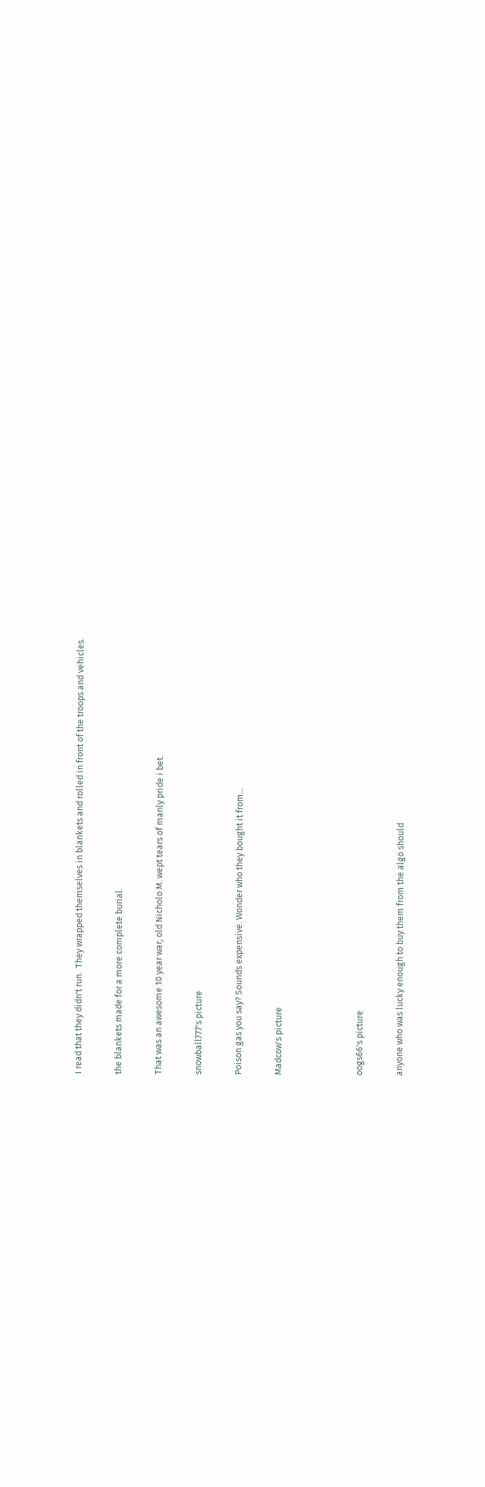I read that they didn't run.  They wrapped themselves in blankets and rolled in front of the troops and vehicles.

the blankets made for a more complete burial.

That was an awesome 10 year war, old Nicholo M. wept tears of manly pride i bet.

snowball777's picture

Poison gas you say? Sounds expensive. Wonder who they bought it from...

Madcow's picture



oogs66's picture

anyone who was lucky enough to buy them from the algo should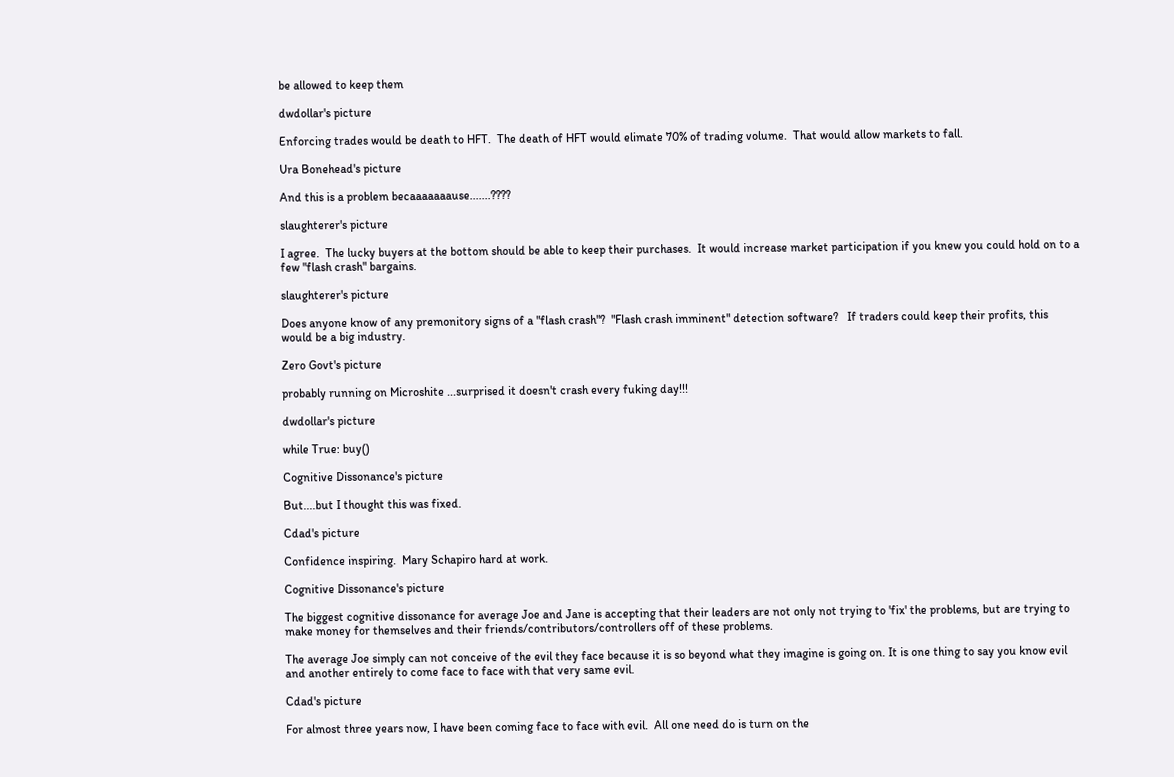be allowed to keep them

dwdollar's picture

Enforcing trades would be death to HFT.  The death of HFT would elimate 70% of trading volume.  That would allow markets to fall.

Ura Bonehead's picture

And this is a problem becaaaaaaause.......????

slaughterer's picture

I agree.  The lucky buyers at the bottom should be able to keep their purchases.  It would increase market participation if you knew you could hold on to a few "flash crash" bargains.

slaughterer's picture

Does anyone know of any premonitory signs of a "flash crash"?  "Flash crash imminent" detection software?   If traders could keep their profits, this would be a big industry.

Zero Govt's picture

probably running on Microshite ...surprised it doesn't crash every fuking day!!!

dwdollar's picture

while True: buy()

Cognitive Dissonance's picture

But....but I thought this was fixed.

Cdad's picture

Confidence inspiring.  Mary Schapiro hard at work.

Cognitive Dissonance's picture

The biggest cognitive dissonance for average Joe and Jane is accepting that their leaders are not only not trying to 'fix' the problems, but are trying to make money for themselves and their friends/contributors/controllers off of these problems.

The average Joe simply can not conceive of the evil they face because it is so beyond what they imagine is going on. It is one thing to say you know evil and another entirely to come face to face with that very same evil.

Cdad's picture

For almost three years now, I have been coming face to face with evil.  All one need do is turn on the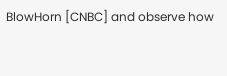BlowHorn [CNBC] and observe how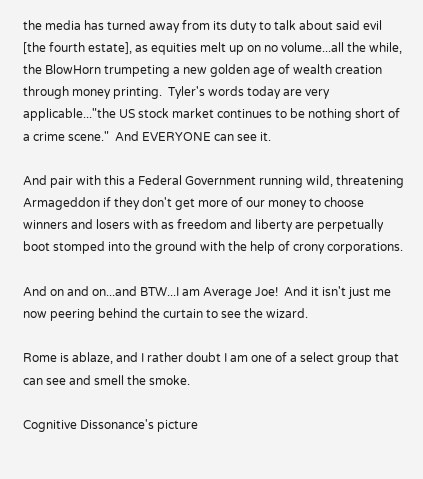the media has turned away from its duty to talk about said evil [the fourth estate], as equities melt up on no volume...all the while, the BlowHorn trumpeting a new golden age of wealth creation through money printing.  Tyler's words today are very applicable..."the US stock market continues to be nothing short of a crime scene."  And EVERYONE can see it.

And pair with this a Federal Government running wild, threatening Armageddon if they don't get more of our money to choose winners and losers with as freedom and liberty are perpetually boot stomped into the ground with the help of crony corporations.

And on and on...and BTW...I am Average Joe!  And it isn't just me now peering behind the curtain to see the wizard.

Rome is ablaze, and I rather doubt I am one of a select group that can see and smell the smoke.

Cognitive Dissonance's picture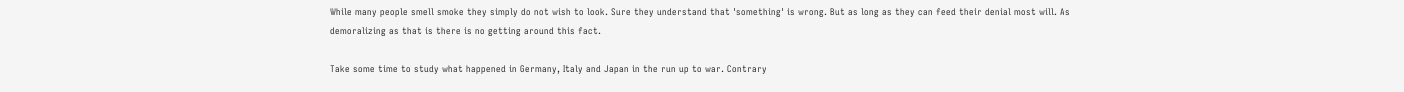While many people smell smoke they simply do not wish to look. Sure they understand that 'something' is wrong. But as long as they can feed their denial most will. As demoralizing as that is there is no getting around this fact.

Take some time to study what happened in Germany, Italy and Japan in the run up to war. Contrary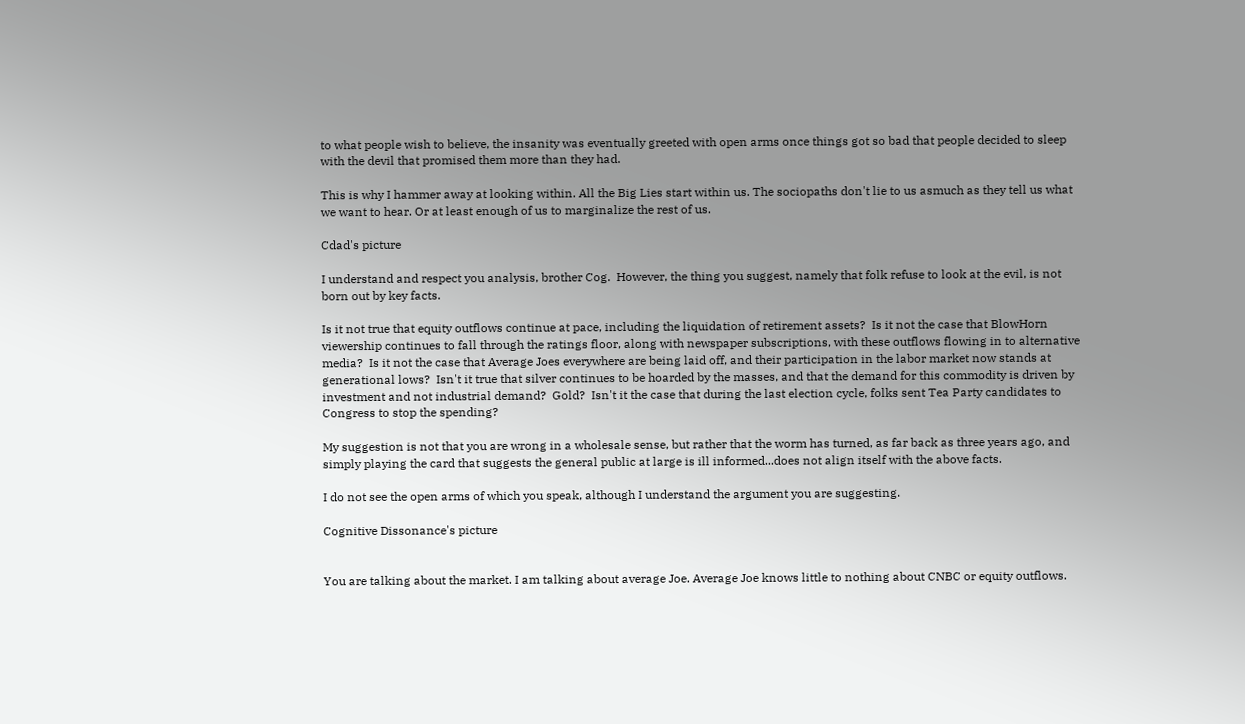to what people wish to believe, the insanity was eventually greeted with open arms once things got so bad that people decided to sleep with the devil that promised them more than they had.

This is why I hammer away at looking within. All the Big Lies start within us. The sociopaths don't lie to us asmuch as they tell us what we want to hear. Or at least enough of us to marginalize the rest of us.

Cdad's picture

I understand and respect you analysis, brother Cog.  However, the thing you suggest, namely that folk refuse to look at the evil, is not born out by key facts.

Is it not true that equity outflows continue at pace, including the liquidation of retirement assets?  Is it not the case that BlowHorn viewership continues to fall through the ratings floor, along with newspaper subscriptions, with these outflows flowing in to alternative media?  Is it not the case that Average Joes everywhere are being laid off, and their participation in the labor market now stands at generational lows?  Isn't it true that silver continues to be hoarded by the masses, and that the demand for this commodity is driven by investment and not industrial demand?  Gold?  Isn't it the case that during the last election cycle, folks sent Tea Party candidates to Congress to stop the spending?

My suggestion is not that you are wrong in a wholesale sense, but rather that the worm has turned, as far back as three years ago, and simply playing the card that suggests the general public at large is ill informed...does not align itself with the above facts.

I do not see the open arms of which you speak, although I understand the argument you are suggesting.

Cognitive Dissonance's picture


You are talking about the market. I am talking about average Joe. Average Joe knows little to nothing about CNBC or equity outflows.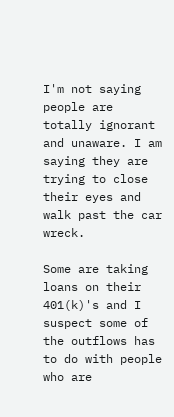I'm not saying people are totally ignorant and unaware. I am saying they are trying to close their eyes and walk past the car wreck.

Some are taking loans on their 401(k)'s and I suspect some of the outflows has to do with people who are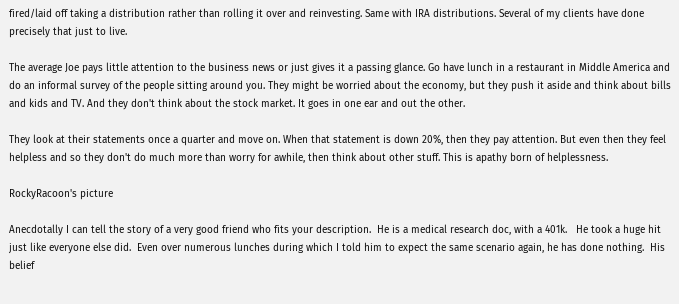fired/laid off taking a distribution rather than rolling it over and reinvesting. Same with IRA distributions. Several of my clients have done precisely that just to live.

The average Joe pays little attention to the business news or just gives it a passing glance. Go have lunch in a restaurant in Middle America and do an informal survey of the people sitting around you. They might be worried about the economy, but they push it aside and think about bills and kids and TV. And they don't think about the stock market. It goes in one ear and out the other.

They look at their statements once a quarter and move on. When that statement is down 20%, then they pay attention. But even then they feel helpless and so they don't do much more than worry for awhile, then think about other stuff. This is apathy born of helplessness.

RockyRacoon's picture

Anecdotally I can tell the story of a very good friend who fits your description.  He is a medical research doc, with a 401k.   He took a huge hit just like everyone else did.  Even over numerous lunches during which I told him to expect the same scenario again, he has done nothing.  His belief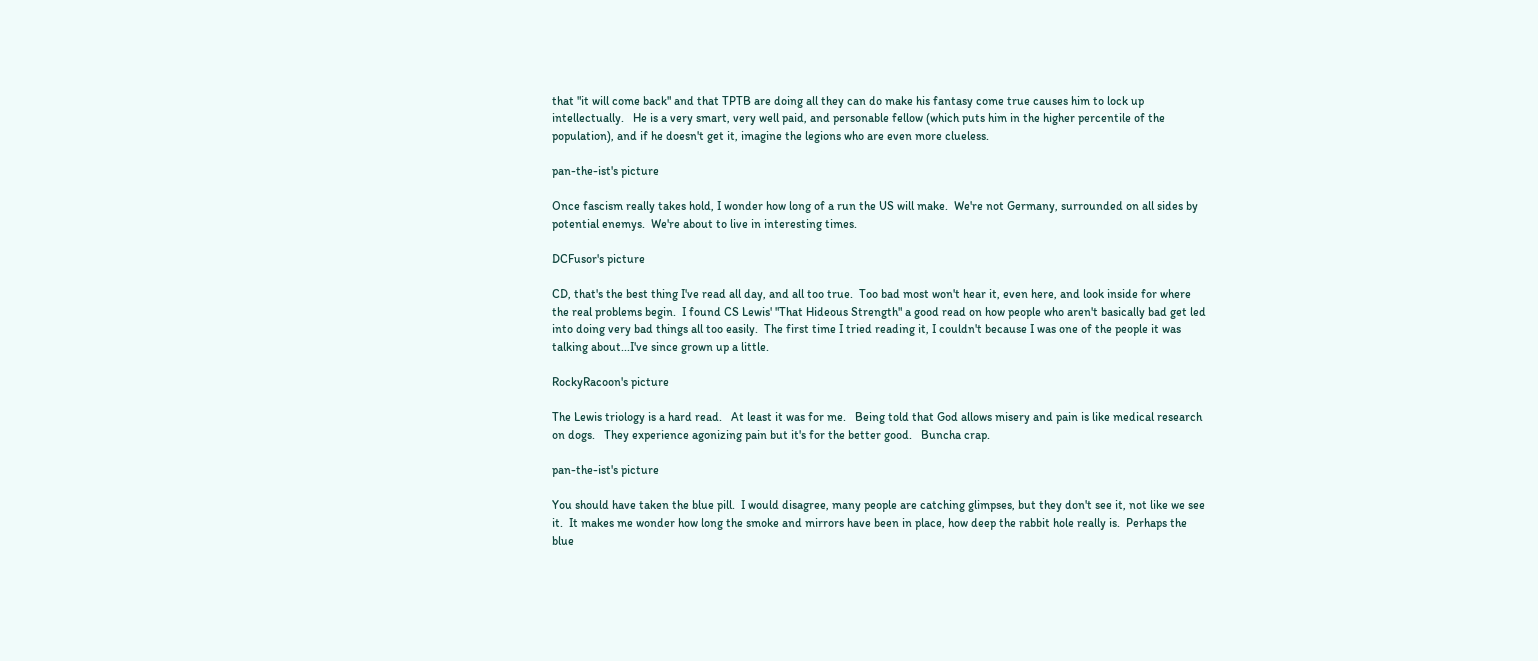that "it will come back" and that TPTB are doing all they can do make his fantasy come true causes him to lock up intellectually.   He is a very smart, very well paid, and personable fellow (which puts him in the higher percentile of the population), and if he doesn't get it, imagine the legions who are even more clueless.

pan-the-ist's picture

Once fascism really takes hold, I wonder how long of a run the US will make.  We're not Germany, surrounded on all sides by potential enemys.  We're about to live in interesting times.

DCFusor's picture

CD, that's the best thing I've read all day, and all too true.  Too bad most won't hear it, even here, and look inside for where the real problems begin.  I found CS Lewis' "That Hideous Strength" a good read on how people who aren't basically bad get led into doing very bad things all too easily.  The first time I tried reading it, I couldn't because I was one of the people it was talking about...I've since grown up a little.

RockyRacoon's picture

The Lewis triology is a hard read.   At least it was for me.   Being told that God allows misery and pain is like medical research on dogs.   They experience agonizing pain but it's for the better good.   Buncha crap.

pan-the-ist's picture

You should have taken the blue pill.  I would disagree, many people are catching glimpses, but they don't see it, not like we see it.  It makes me wonder how long the smoke and mirrors have been in place, how deep the rabbit hole really is.  Perhaps the blue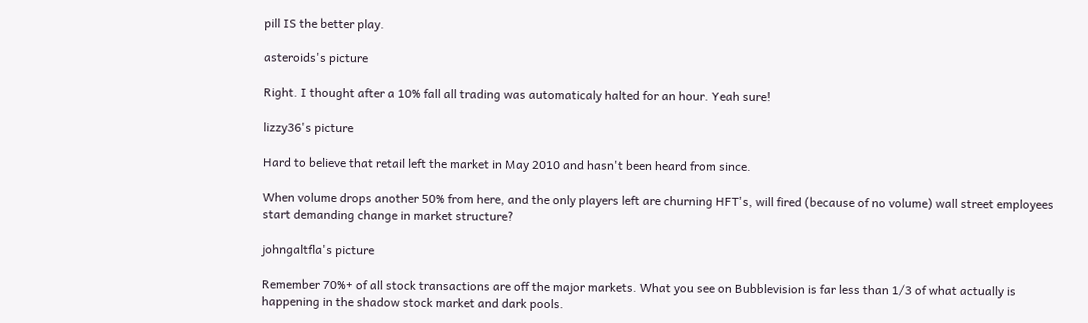pill IS the better play.

asteroids's picture

Right. I thought after a 10% fall all trading was automaticaly halted for an hour. Yeah sure!

lizzy36's picture

Hard to believe that retail left the market in May 2010 and hasn't been heard from since.

When volume drops another 50% from here, and the only players left are churning HFT's, will fired (because of no volume) wall street employees start demanding change in market structure?

johngaltfla's picture

Remember 70%+ of all stock transactions are off the major markets. What you see on Bubblevision is far less than 1/3 of what actually is happening in the shadow stock market and dark pools.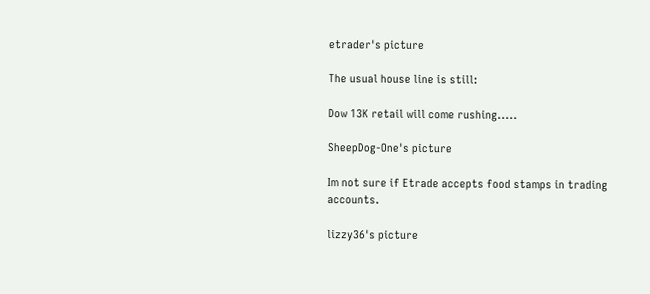etrader's picture

The usual house line is still:

Dow 13K retail will come rushing.....

SheepDog-One's picture

Im not sure if Etrade accepts food stamps in trading accounts.

lizzy36's picture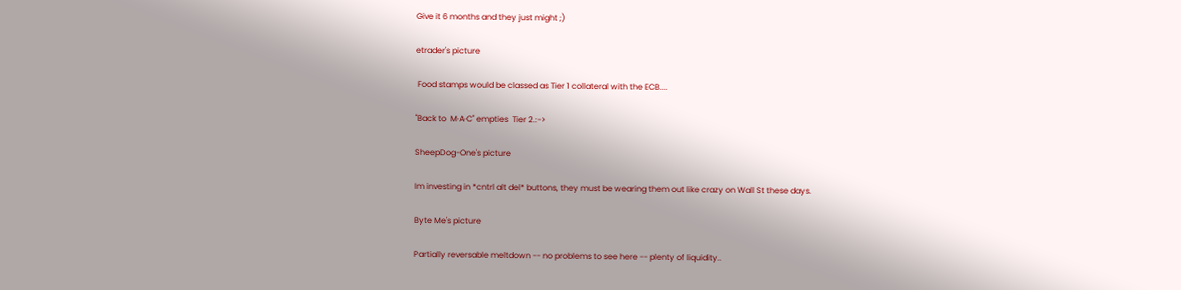Give it 6 months and they just might ;)

etrader's picture

 Food stamps would be classed as Tier 1 collateral with the ECB....

"Back to  M·A·C" empties  Tier 2.:->

SheepDog-One's picture

Im investing in *cntrl alt del* buttons, they must be wearing them out like crazy on Wall St these days.

Byte Me's picture

Partially reversable meltdown -- no problems to see here -- plenty of liquidity..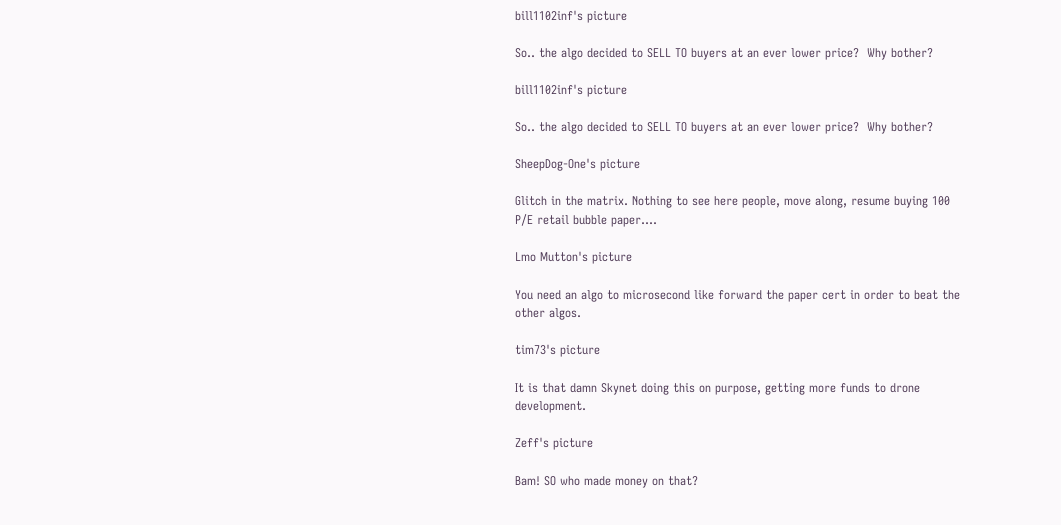bill1102inf's picture

So.. the algo decided to SELL TO buyers at an ever lower price?  Why bother?

bill1102inf's picture

So.. the algo decided to SELL TO buyers at an ever lower price?  Why bother?

SheepDog-One's picture

Glitch in the matrix. Nothing to see here people, move along, resume buying 100 P/E retail bubble paper....

Lmo Mutton's picture

You need an algo to microsecond like forward the paper cert in order to beat the other algos.

tim73's picture

It is that damn Skynet doing this on purpose, getting more funds to drone development.

Zeff's picture

Bam! SO who made money on that?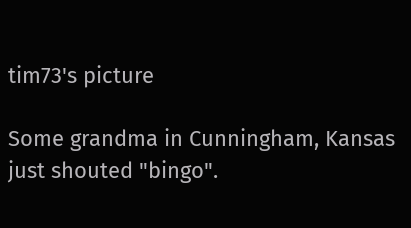tim73's picture

Some grandma in Cunningham, Kansas just shouted "bingo".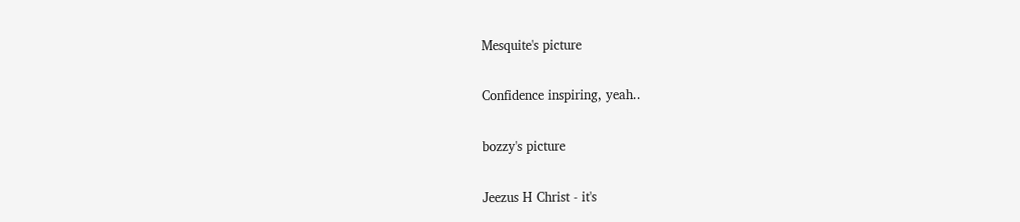Mesquite's picture

Confidence inspiring, yeah..

bozzy's picture

Jeezus H Christ - it's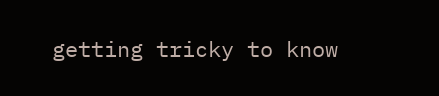getting tricky to know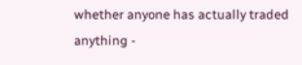whether anyone has actually traded anything -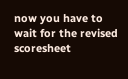now you have to wait for the revised scoresheet